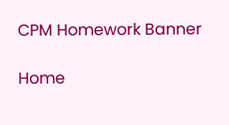CPM Homework Banner

Home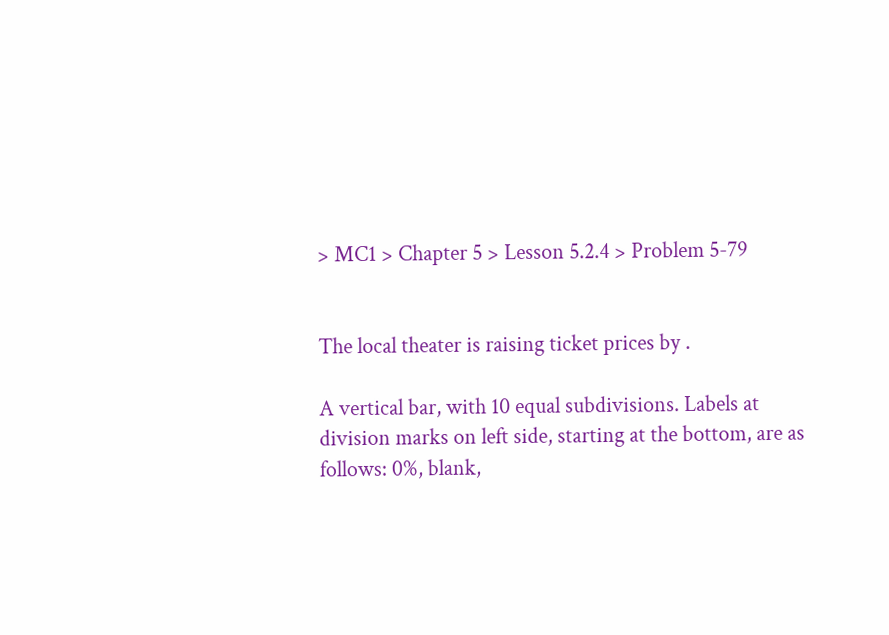> MC1 > Chapter 5 > Lesson 5.2.4 > Problem 5-79


The local theater is raising ticket prices by .

A vertical bar, with 10 equal subdivisions. Labels at division marks on left side, starting at the bottom, are as follows: 0%, blank,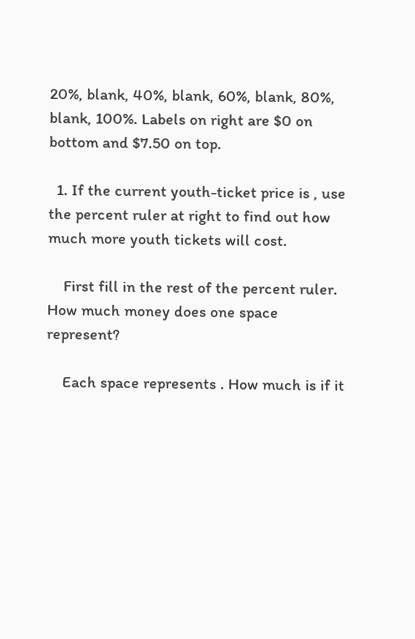20%, blank, 40%, blank, 60%, blank, 80%, blank, 100%. Labels on right are $0 on bottom and $7.50 on top.

  1. If the current youth-ticket price is , use the percent ruler at right to find out how much more youth tickets will cost.

    First fill in the rest of the percent ruler. How much money does one space represent?

    Each space represents . How much is if it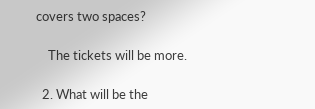covers two spaces?

    The tickets will be more.

  2. What will be the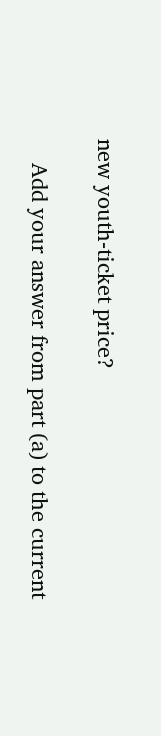new youth-ticket price?

    Add your answer from part (a) to the current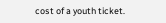cost of a youth ticket.